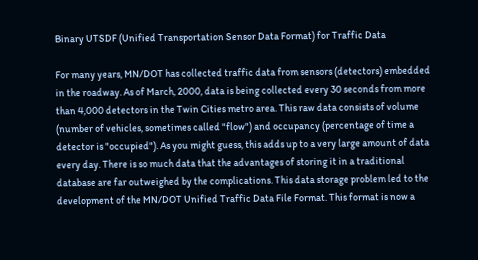Binary UTSDF (Unified Transportation Sensor Data Format) for Traffic Data

For many years, MN/DOT has collected traffic data from sensors (detectors) embedded in the roadway. As of March, 2000, data is being collected every 30 seconds from more than 4,000 detectors in the Twin Cities metro area. This raw data consists of volume (number of vehicles, sometimes called "flow") and occupancy (percentage of time a detector is "occupied"). As you might guess, this adds up to a very large amount of data every day. There is so much data that the advantages of storing it in a traditional database are far outweighed by the complications. This data storage problem led to the development of the MN/DOT Unified Traffic Data File Format. This format is now a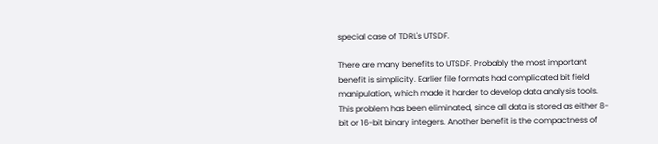special case of TDRL's UTSDF.

There are many benefits to UTSDF. Probably the most important benefit is simplicity. Earlier file formats had complicated bit field manipulation, which made it harder to develop data analysis tools. This problem has been eliminated, since all data is stored as either 8-bit or 16-bit binary integers. Another benefit is the compactness of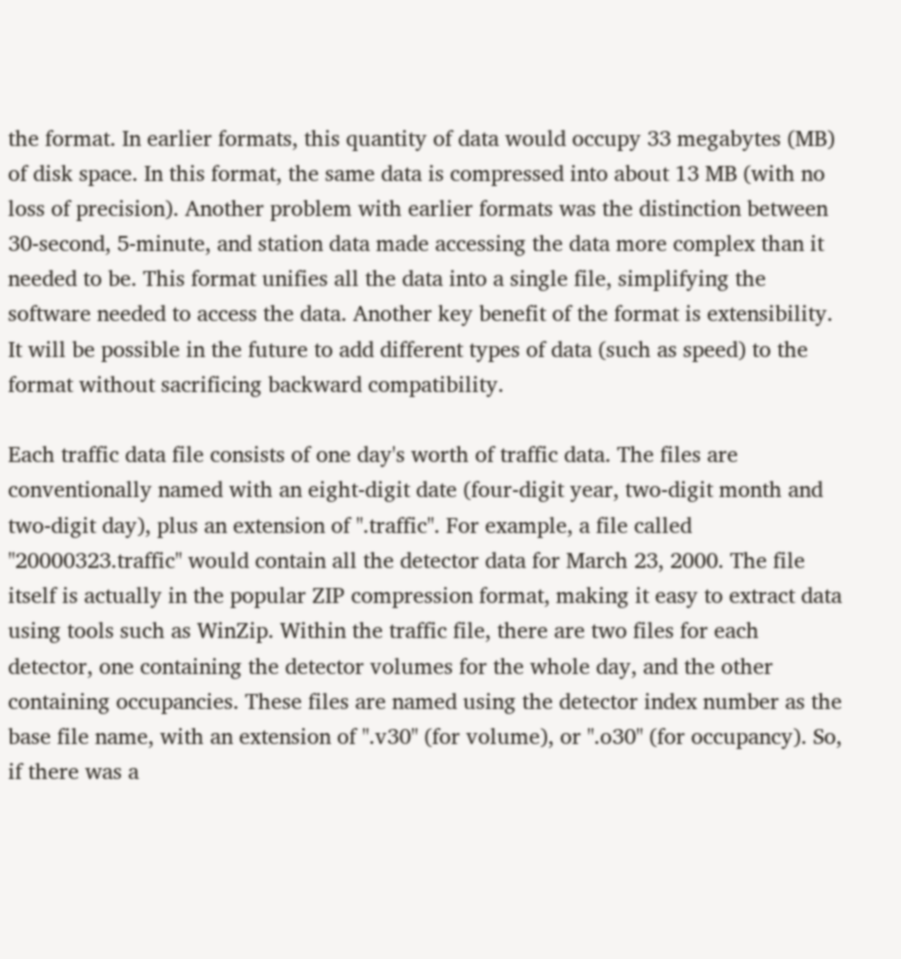the format. In earlier formats, this quantity of data would occupy 33 megabytes (MB) of disk space. In this format, the same data is compressed into about 13 MB (with no loss of precision). Another problem with earlier formats was the distinction between 30-second, 5-minute, and station data made accessing the data more complex than it needed to be. This format unifies all the data into a single file, simplifying the software needed to access the data. Another key benefit of the format is extensibility. It will be possible in the future to add different types of data (such as speed) to the format without sacrificing backward compatibility.

Each traffic data file consists of one day's worth of traffic data. The files are conventionally named with an eight-digit date (four-digit year, two-digit month and two-digit day), plus an extension of ".traffic". For example, a file called "20000323.traffic" would contain all the detector data for March 23, 2000. The file itself is actually in the popular ZIP compression format, making it easy to extract data using tools such as WinZip. Within the traffic file, there are two files for each detector, one containing the detector volumes for the whole day, and the other containing occupancies. These files are named using the detector index number as the base file name, with an extension of ".v30" (for volume), or ".o30" (for occupancy). So, if there was a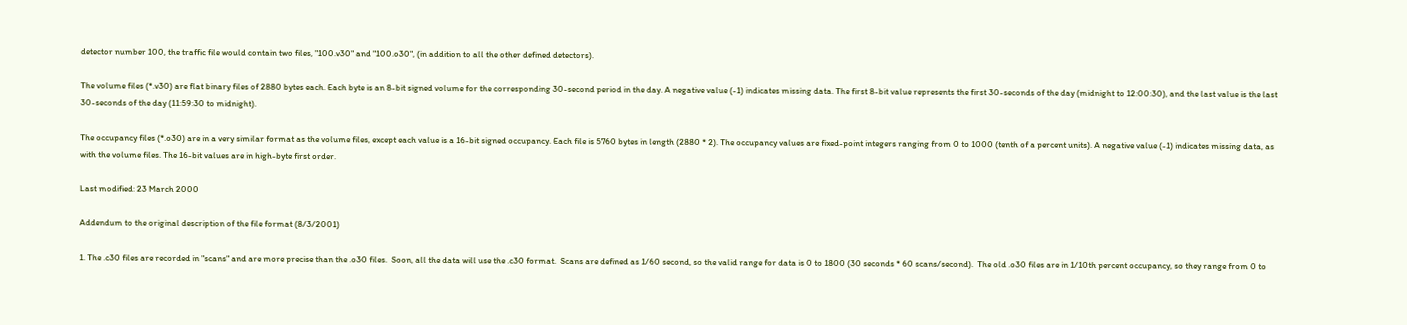detector number 100, the traffic file would contain two files, "100.v30" and "100.o30", (in addition to all the other defined detectors).

The volume files (*.v30) are flat binary files of 2880 bytes each. Each byte is an 8-bit signed volume for the corresponding 30-second period in the day. A negative value (-1) indicates missing data. The first 8-bit value represents the first 30-seconds of the day (midnight to 12:00:30), and the last value is the last 30-seconds of the day (11:59:30 to midnight).

The occupancy files (*.o30) are in a very similar format as the volume files, except each value is a 16-bit signed occupancy. Each file is 5760 bytes in length (2880 * 2). The occupancy values are fixed-point integers ranging from 0 to 1000 (tenth of a percent units). A negative value (-1) indicates missing data, as with the volume files. The 16-bit values are in high-byte first order.

Last modified: 23 March 2000

Addendum to the original description of the file format (8/3/2001)

1. The .c30 files are recorded in "scans" and are more precise than the .o30 files.  Soon, all the data will use the .c30 format.  Scans are defined as 1/60 second, so the valid range for data is 0 to 1800 (30 seconds * 60 scans/second).  The old .o30 files are in 1/10th percent occupancy, so they range from 0 to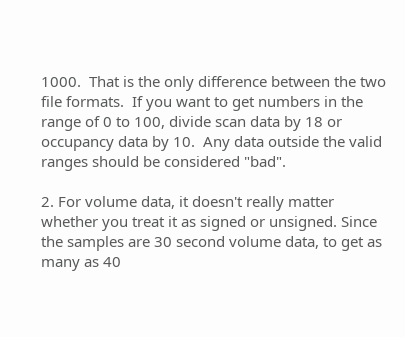1000.  That is the only difference between the two file formats.  If you want to get numbers in the range of 0 to 100, divide scan data by 18 or occupancy data by 10.  Any data outside the valid ranges should be considered "bad".

2. For volume data, it doesn't really matter whether you treat it as signed or unsigned. Since the samples are 30 second volume data, to get as many as 40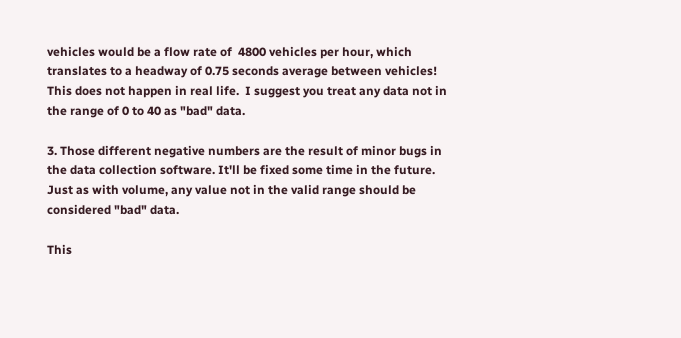vehicles would be a flow rate of  4800 vehicles per hour, which translates to a headway of 0.75 seconds average between vehicles!  This does not happen in real life.  I suggest you treat any data not in the range of 0 to 40 as "bad" data.

3. Those different negative numbers are the result of minor bugs in the data collection software. It'll be fixed some time in the future.  Just as with volume, any value not in the valid range should be considered "bad" data.

This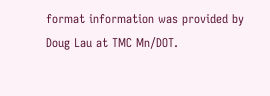format information was provided by Doug Lau at TMC Mn/DOT.